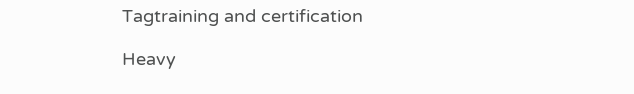Tagtraining and certification

Heavy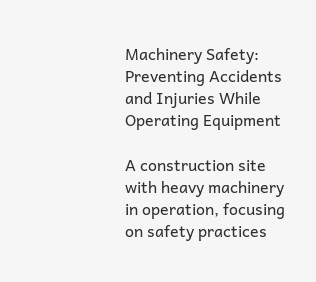Machinery Safety: Preventing Accidents and Injuries While Operating Equipment

A construction site with heavy machinery in operation, focusing on safety practices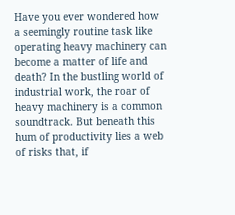Have you ever wondered how a seemingly routine task like operating heavy machinery can become a matter of life and death? In the bustling world of industrial work, the roar of heavy machinery is a common soundtrack. But beneath this hum of productivity lies a web of risks that, if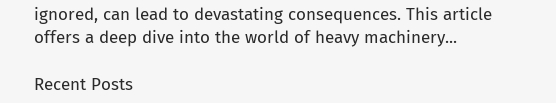ignored, can lead to devastating consequences. This article offers a deep dive into the world of heavy machinery...

Recent Posts